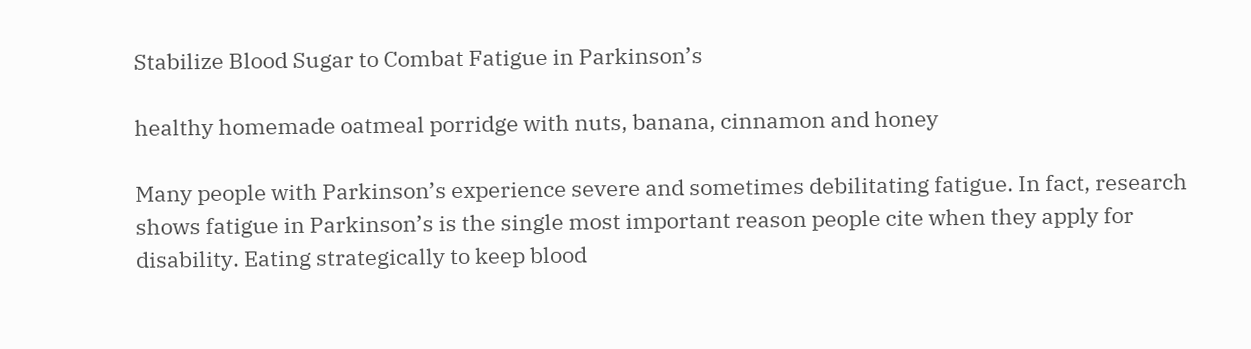Stabilize Blood Sugar to Combat Fatigue in Parkinson’s

healthy homemade oatmeal porridge with nuts, banana, cinnamon and honey

Many people with Parkinson’s experience severe and sometimes debilitating fatigue. In fact, research shows fatigue in Parkinson’s is the single most important reason people cite when they apply for disability. Eating strategically to keep blood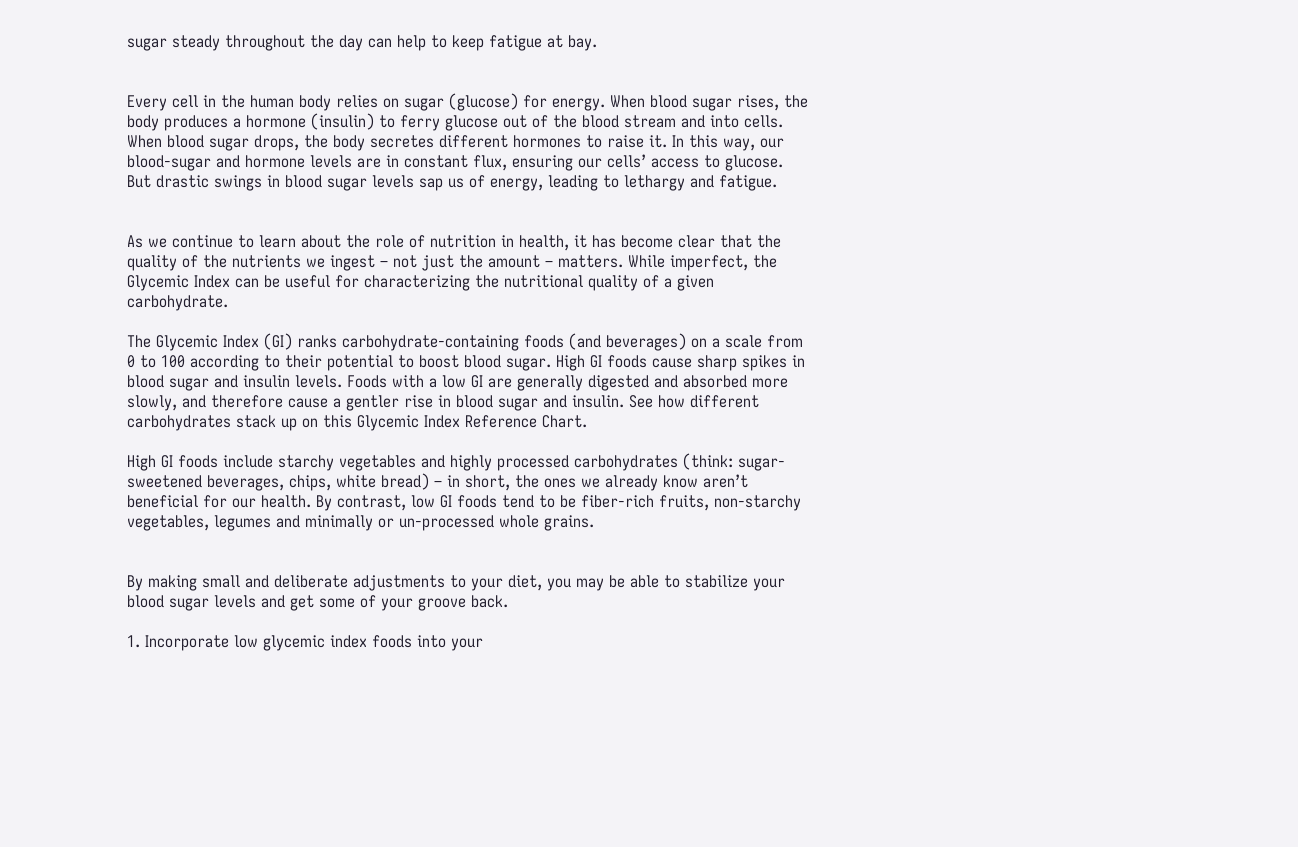sugar steady throughout the day can help to keep fatigue at bay.


Every cell in the human body relies on sugar (glucose) for energy. When blood sugar rises, the body produces a hormone (insulin) to ferry glucose out of the blood stream and into cells. When blood sugar drops, the body secretes different hormones to raise it. In this way, our blood-sugar and hormone levels are in constant flux, ensuring our cells’ access to glucose. But drastic swings in blood sugar levels sap us of energy, leading to lethargy and fatigue.


As we continue to learn about the role of nutrition in health, it has become clear that the quality of the nutrients we ingest – not just the amount – matters. While imperfect, the Glycemic Index can be useful for characterizing the nutritional quality of a given carbohydrate.

The Glycemic Index (GI) ranks carbohydrate-containing foods (and beverages) on a scale from 0 to 100 according to their potential to boost blood sugar. High GI foods cause sharp spikes in blood sugar and insulin levels. Foods with a low GI are generally digested and absorbed more slowly, and therefore cause a gentler rise in blood sugar and insulin. See how different carbohydrates stack up on this Glycemic Index Reference Chart.

High GI foods include starchy vegetables and highly processed carbohydrates (think: sugar-sweetened beverages, chips, white bread) – in short, the ones we already know aren’t beneficial for our health. By contrast, low GI foods tend to be fiber-rich fruits, non-starchy vegetables, legumes and minimally or un-processed whole grains.


By making small and deliberate adjustments to your diet, you may be able to stabilize your blood sugar levels and get some of your groove back.

1. Incorporate low glycemic index foods into your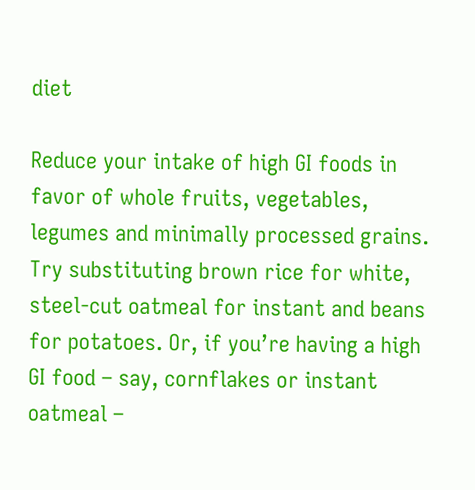diet

Reduce your intake of high GI foods in favor of whole fruits, vegetables, legumes and minimally processed grains. Try substituting brown rice for white, steel-cut oatmeal for instant and beans for potatoes. Or, if you’re having a high GI food – say, cornflakes or instant oatmeal –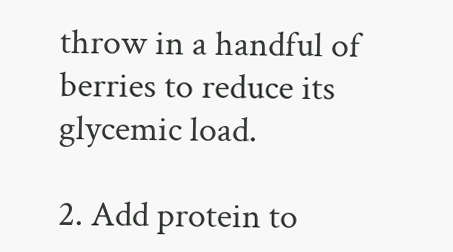throw in a handful of berries to reduce its glycemic load.

2. Add protein to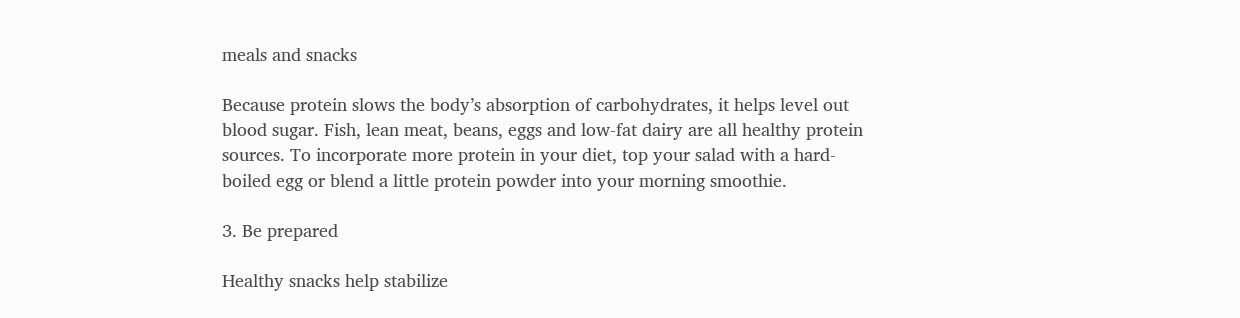meals and snacks

Because protein slows the body’s absorption of carbohydrates, it helps level out blood sugar. Fish, lean meat, beans, eggs and low-fat dairy are all healthy protein sources. To incorporate more protein in your diet, top your salad with a hard-boiled egg or blend a little protein powder into your morning smoothie.

3. Be prepared

Healthy snacks help stabilize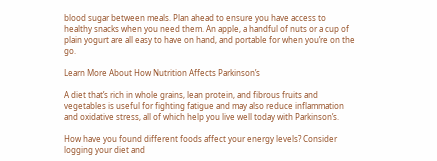blood sugar between meals. Plan ahead to ensure you have access to healthy snacks when you need them. An apple, a handful of nuts or a cup of plain yogurt are all easy to have on hand, and portable for when you’re on the go.

Learn More About How Nutrition Affects Parkinson’s

A diet that’s rich in whole grains, lean protein, and fibrous fruits and vegetables is useful for fighting fatigue and may also reduce inflammation and oxidative stress, all of which help you live well today with Parkinson’s.

How have you found different foods affect your energy levels? Consider logging your diet and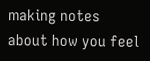making notes about how you feel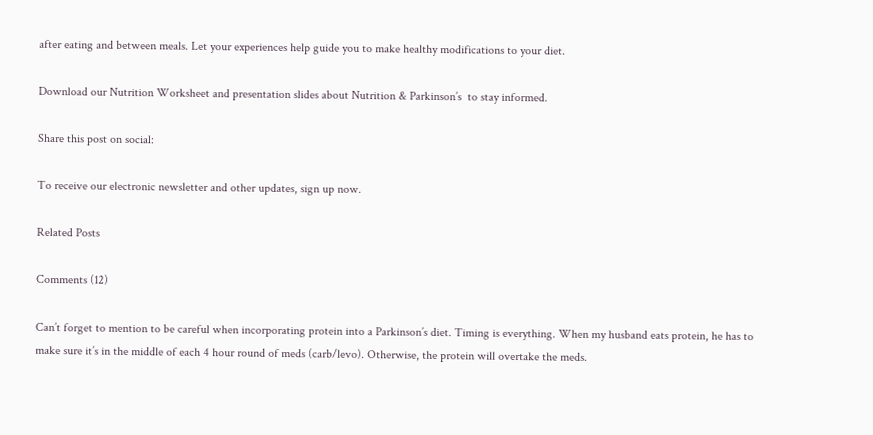after eating and between meals. Let your experiences help guide you to make healthy modifications to your diet.

Download our Nutrition Worksheet and presentation slides about Nutrition & Parkinson’s  to stay informed.

Share this post on social:

To receive our electronic newsletter and other updates, sign up now.

Related Posts

Comments (12)

Can’t forget to mention to be careful when incorporating protein into a Parkinson’s diet. Timing is everything. When my husband eats protein, he has to make sure it’s in the middle of each 4 hour round of meds (carb/levo). Otherwise, the protein will overtake the meds.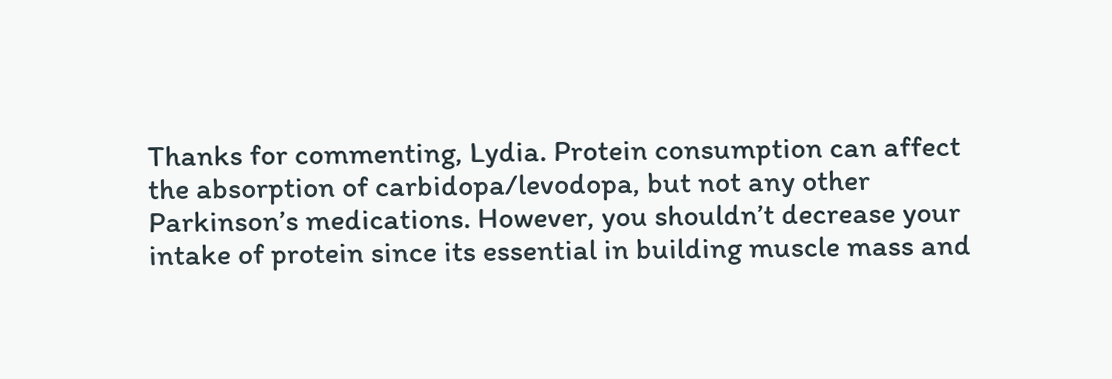Thanks for commenting, Lydia. Protein consumption can affect the absorption of carbidopa/levodopa, but not any other Parkinson’s medications. However, you shouldn’t decrease your intake of protein since its essential in building muscle mass and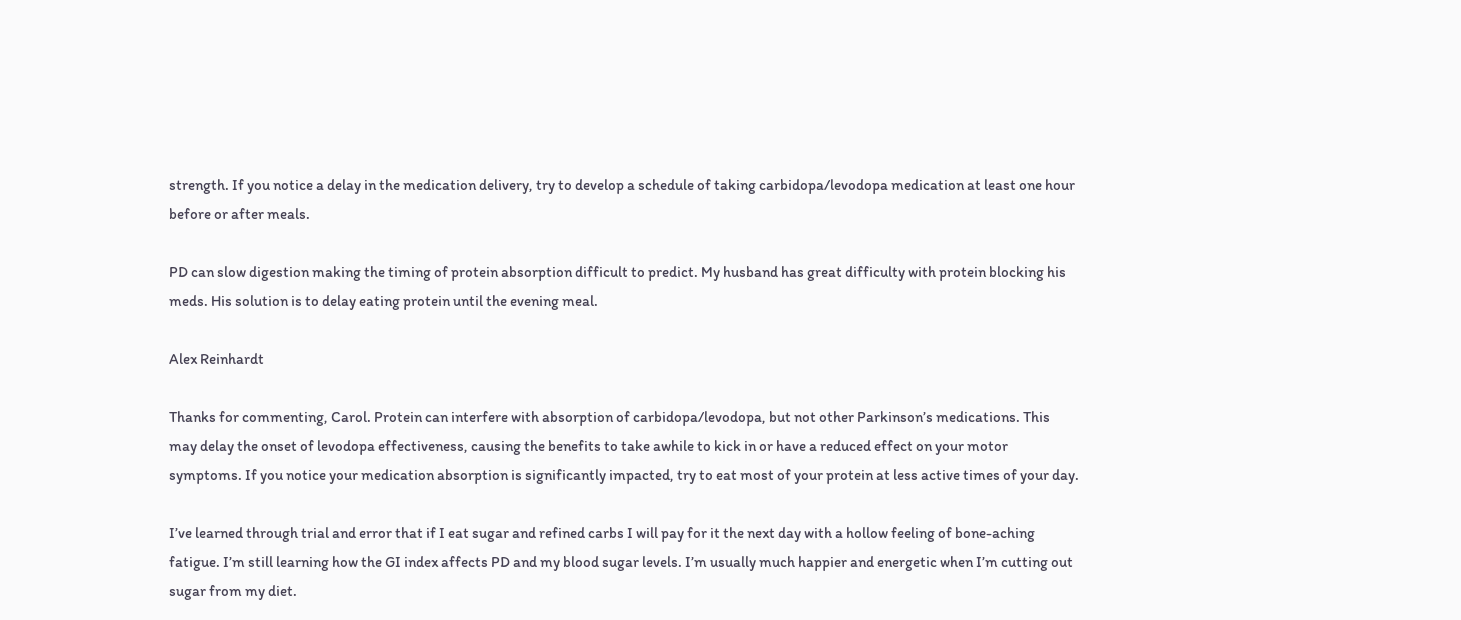strength. If you notice a delay in the medication delivery, try to develop a schedule of taking carbidopa/levodopa medication at least one hour before or after meals.

PD can slow digestion making the timing of protein absorption difficult to predict. My husband has great difficulty with protein blocking his meds. His solution is to delay eating protein until the evening meal.

Alex Reinhardt

Thanks for commenting, Carol. Protein can interfere with absorption of carbidopa/levodopa, but not other Parkinson’s medications. This may delay the onset of levodopa effectiveness, causing the benefits to take awhile to kick in or have a reduced effect on your motor symptoms. If you notice your medication absorption is significantly impacted, try to eat most of your protein at less active times of your day.

I’ve learned through trial and error that if I eat sugar and refined carbs I will pay for it the next day with a hollow feeling of bone-aching fatigue. I’m still learning how the GI index affects PD and my blood sugar levels. I’m usually much happier and energetic when I’m cutting out sugar from my diet.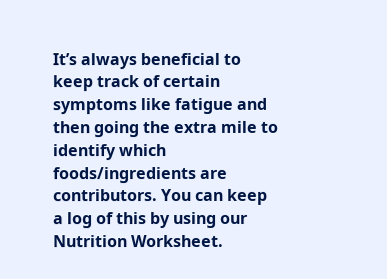It’s always beneficial to keep track of certain symptoms like fatigue and then going the extra mile to identify which foods/ingredients are contributors. You can keep a log of this by using our Nutrition Worksheet.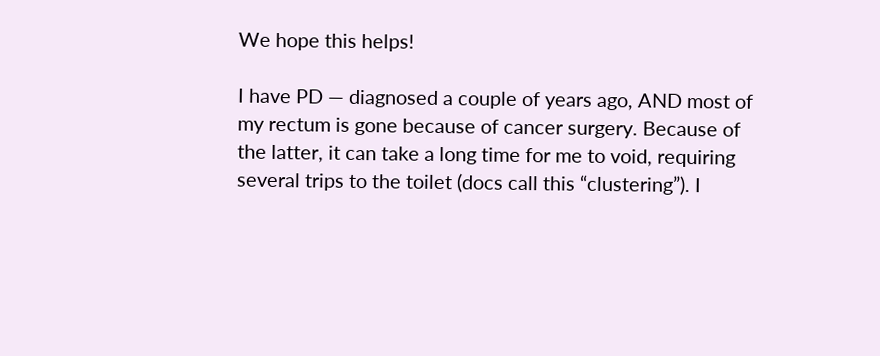We hope this helps!

I have PD — diagnosed a couple of years ago, AND most of my rectum is gone because of cancer surgery. Because of the latter, it can take a long time for me to void, requiring several trips to the toilet (docs call this “clustering”). I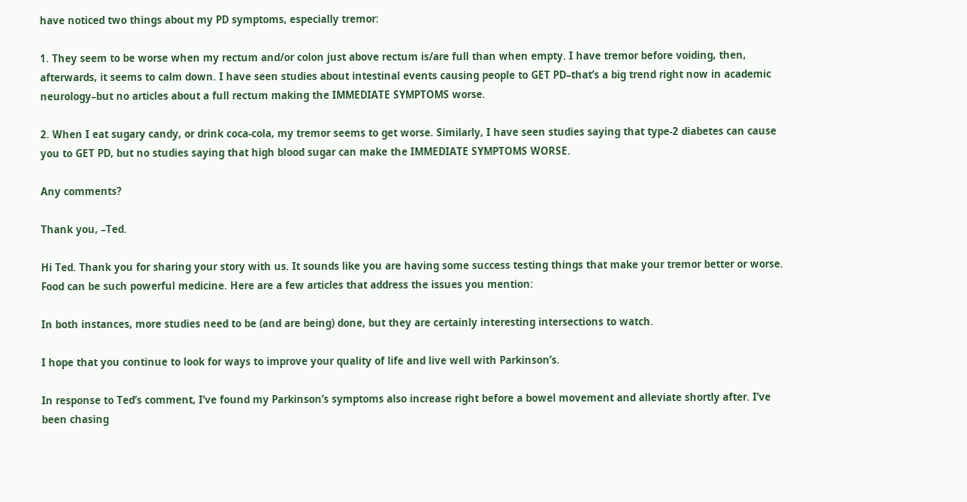have noticed two things about my PD symptoms, especially tremor:

1. They seem to be worse when my rectum and/or colon just above rectum is/are full than when empty. I have tremor before voiding, then, afterwards, it seems to calm down. I have seen studies about intestinal events causing people to GET PD–that’s a big trend right now in academic neurology–but no articles about a full rectum making the IMMEDIATE SYMPTOMS worse.

2. When I eat sugary candy, or drink coca-cola, my tremor seems to get worse. Similarly, I have seen studies saying that type-2 diabetes can cause you to GET PD, but no studies saying that high blood sugar can make the IMMEDIATE SYMPTOMS WORSE.

Any comments?

Thank you, –Ted.

Hi Ted. Thank you for sharing your story with us. It sounds like you are having some success testing things that make your tremor better or worse. Food can be such powerful medicine. Here are a few articles that address the issues you mention:

In both instances, more studies need to be (and are being) done, but they are certainly interesting intersections to watch.

I hope that you continue to look for ways to improve your quality of life and live well with Parkinson’s.

In response to Ted’s comment, I’ve found my Parkinson’s symptoms also increase right before a bowel movement and alleviate shortly after. I’ve been chasing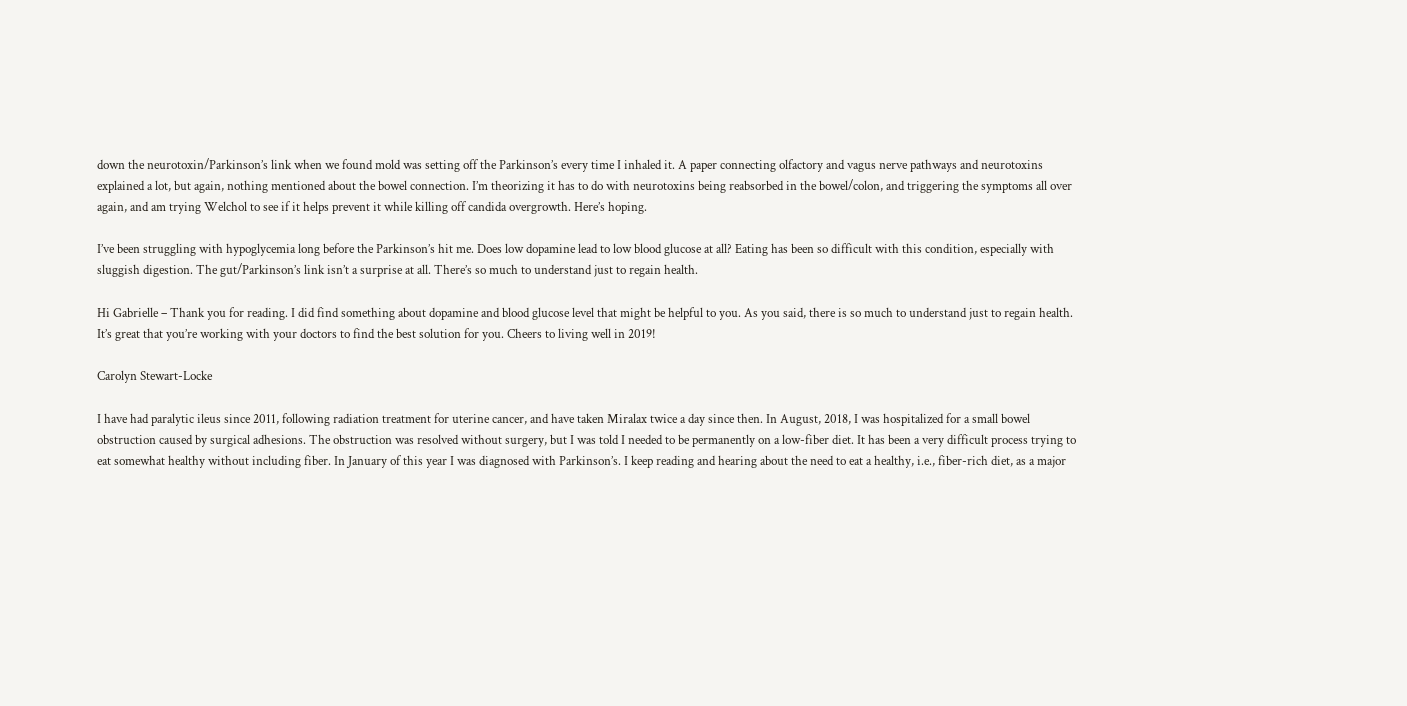down the neurotoxin/Parkinson’s link when we found mold was setting off the Parkinson’s every time I inhaled it. A paper connecting olfactory and vagus nerve pathways and neurotoxins explained a lot, but again, nothing mentioned about the bowel connection. I’m theorizing it has to do with neurotoxins being reabsorbed in the bowel/colon, and triggering the symptoms all over again, and am trying Welchol to see if it helps prevent it while killing off candida overgrowth. Here’s hoping.

I’ve been struggling with hypoglycemia long before the Parkinson’s hit me. Does low dopamine lead to low blood glucose at all? Eating has been so difficult with this condition, especially with sluggish digestion. The gut/Parkinson’s link isn’t a surprise at all. There’s so much to understand just to regain health.

Hi Gabrielle – Thank you for reading. I did find something about dopamine and blood glucose level that might be helpful to you. As you said, there is so much to understand just to regain health. It’s great that you’re working with your doctors to find the best solution for you. Cheers to living well in 2019!

Carolyn Stewart-Locke

I have had paralytic ileus since 2011, following radiation treatment for uterine cancer, and have taken Miralax twice a day since then. In August, 2018, I was hospitalized for a small bowel obstruction caused by surgical adhesions. The obstruction was resolved without surgery, but I was told I needed to be permanently on a low-fiber diet. It has been a very difficult process trying to eat somewhat healthy without including fiber. In January of this year I was diagnosed with Parkinson’s. I keep reading and hearing about the need to eat a healthy, i.e., fiber-rich diet, as a major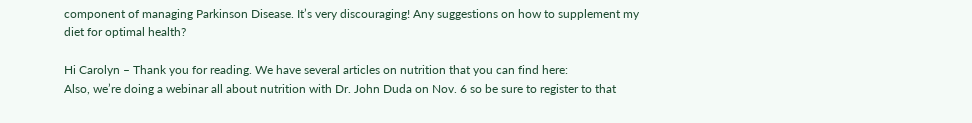component of managing Parkinson Disease. It’s very discouraging! Any suggestions on how to supplement my diet for optimal health?

Hi Carolyn – Thank you for reading. We have several articles on nutrition that you can find here:
Also, we’re doing a webinar all about nutrition with Dr. John Duda on Nov. 6 so be sure to register to that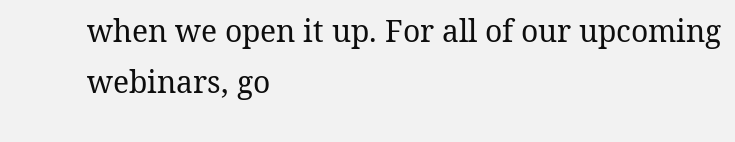when we open it up. For all of our upcoming webinars, go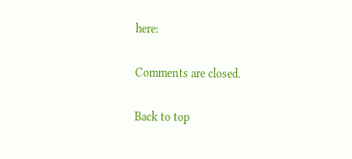here:

Comments are closed.

Back to top